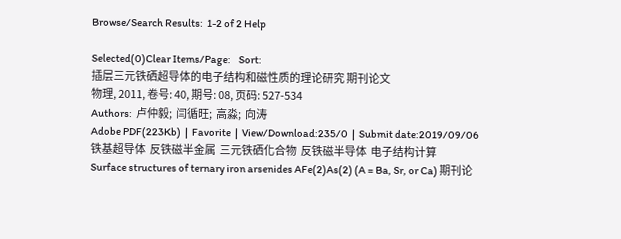Browse/Search Results:  1-2 of 2 Help

Selected(0)Clear Items/Page:    Sort:
插层三元铁硒超导体的电子结构和磁性质的理论研究 期刊论文
物理, 2011, 卷号: 40, 期号: 08, 页码: 527-534
Authors:  卢仲毅;  闫循旺;  高淼;  向涛
Adobe PDF(223Kb)  |  Favorite  |  View/Download:235/0  |  Submit date:2019/09/06
铁基超导体  反铁磁半金属  三元铁硒化合物  反铁磁半导体  电子结构计算
Surface structures of ternary iron arsenides AFe(2)As(2) (A = Ba, Sr, or Ca) 期刊论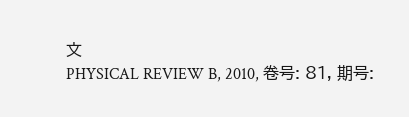文
PHYSICAL REVIEW B, 2010, 卷号: 81, 期号: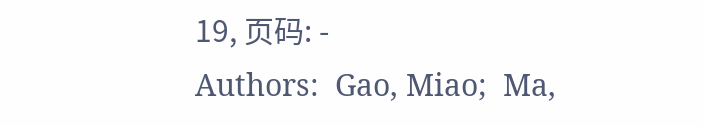19, 页码: -
Authors:  Gao, Miao;  Ma,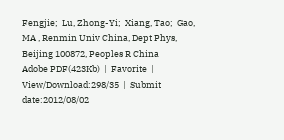Fengjie;  Lu, Zhong-Yi;  Xiang, Tao;  Gao, MA , Renmin Univ China, Dept Phys, Beijing 100872, Peoples R China
Adobe PDF(423Kb)  |  Favorite  |  View/Download:298/35  |  Submit date:2012/08/02